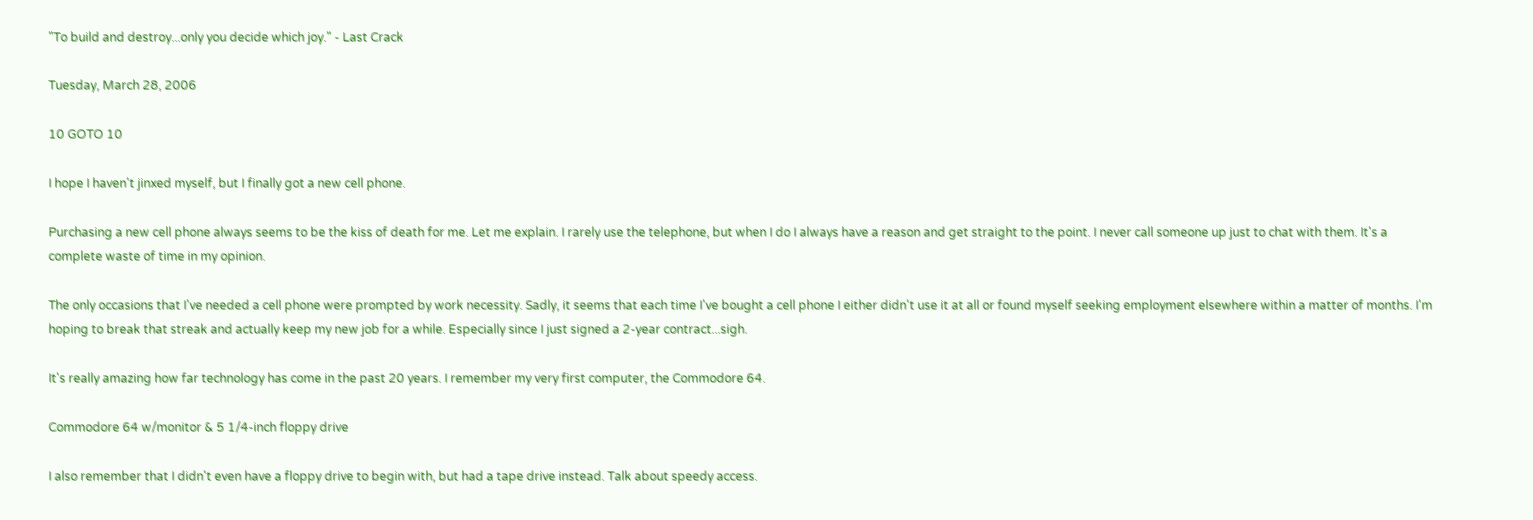"To build and destroy...only you decide which joy." - Last Crack

Tuesday, March 28, 2006

10 GOTO 10

I hope I haven't jinxed myself, but I finally got a new cell phone.

Purchasing a new cell phone always seems to be the kiss of death for me. Let me explain. I rarely use the telephone, but when I do I always have a reason and get straight to the point. I never call someone up just to chat with them. It's a complete waste of time in my opinion.

The only occasions that I've needed a cell phone were prompted by work necessity. Sadly, it seems that each time I've bought a cell phone I either didn't use it at all or found myself seeking employment elsewhere within a matter of months. I'm hoping to break that streak and actually keep my new job for a while. Especially since I just signed a 2-year contract...sigh.

It's really amazing how far technology has come in the past 20 years. I remember my very first computer, the Commodore 64.

Commodore 64 w/monitor & 5 1/4-inch floppy drive

I also remember that I didn't even have a floppy drive to begin with, but had a tape drive instead. Talk about speedy access.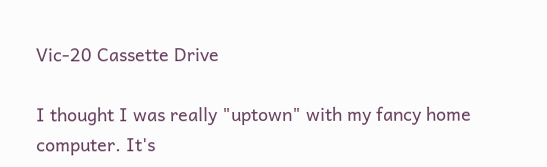Vic-20 Cassette Drive

I thought I was really "uptown" with my fancy home computer. It's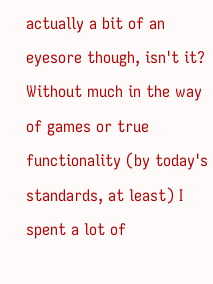actually a bit of an eyesore though, isn't it? Without much in the way of games or true functionality (by today's standards, at least) I spent a lot of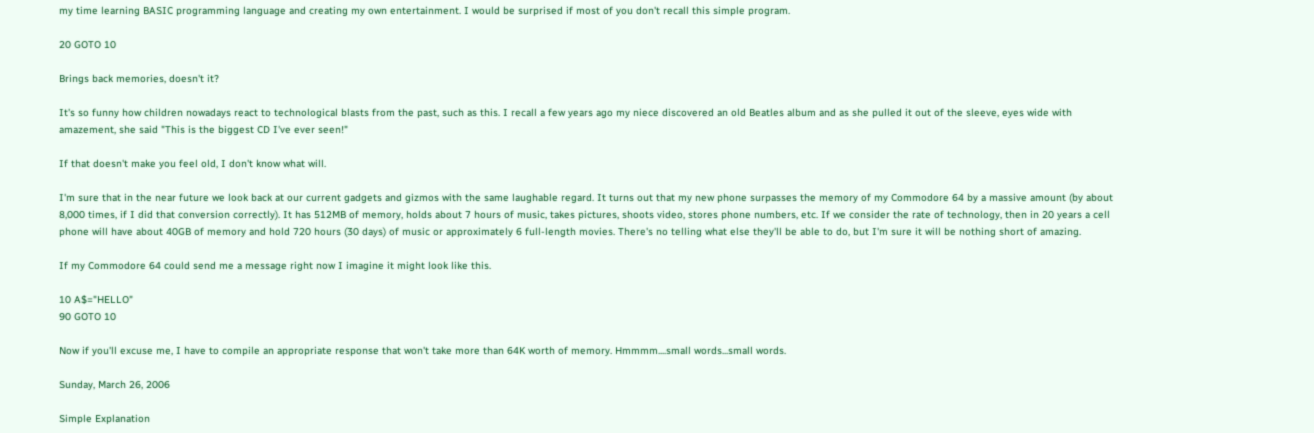my time learning BASIC programming language and creating my own entertainment. I would be surprised if most of you don't recall this simple program.

20 GOTO 10

Brings back memories, doesn't it?

It's so funny how children nowadays react to technological blasts from the past, such as this. I recall a few years ago my niece discovered an old Beatles album and as she pulled it out of the sleeve, eyes wide with amazement, she said "This is the biggest CD I've ever seen!"

If that doesn't make you feel old, I don't know what will.

I'm sure that in the near future we look back at our current gadgets and gizmos with the same laughable regard. It turns out that my new phone surpasses the memory of my Commodore 64 by a massive amount (by about 8,000 times, if I did that conversion correctly). It has 512MB of memory, holds about 7 hours of music, takes pictures, shoots video, stores phone numbers, etc. If we consider the rate of technology, then in 20 years a cell phone will have about 40GB of memory and hold 720 hours (30 days) of music or approximately 6 full-length movies. There's no telling what else they'll be able to do, but I'm sure it will be nothing short of amazing.

If my Commodore 64 could send me a message right now I imagine it might look like this.

10 A$="HELLO"
90 GOTO 10

Now if you'll excuse me, I have to compile an appropriate response that won't take more than 64K worth of memory. Hmmmm....small words...small words.

Sunday, March 26, 2006

Simple Explanation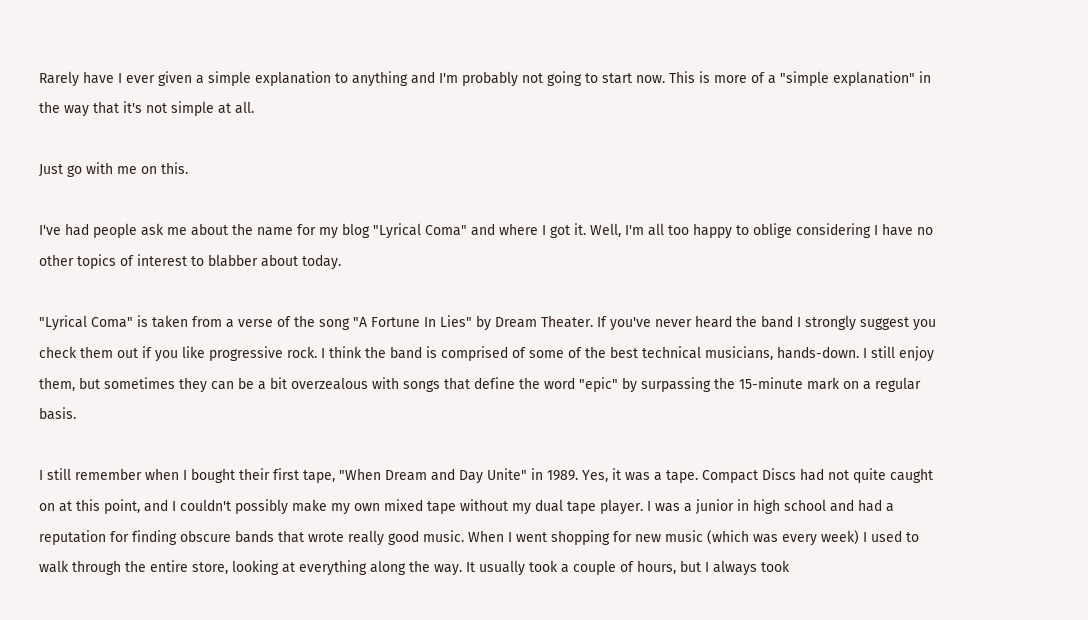Rarely have I ever given a simple explanation to anything and I'm probably not going to start now. This is more of a "simple explanation" in the way that it's not simple at all.

Just go with me on this.

I've had people ask me about the name for my blog "Lyrical Coma" and where I got it. Well, I'm all too happy to oblige considering I have no other topics of interest to blabber about today.

"Lyrical Coma" is taken from a verse of the song "A Fortune In Lies" by Dream Theater. If you've never heard the band I strongly suggest you check them out if you like progressive rock. I think the band is comprised of some of the best technical musicians, hands-down. I still enjoy them, but sometimes they can be a bit overzealous with songs that define the word "epic" by surpassing the 15-minute mark on a regular basis.

I still remember when I bought their first tape, "When Dream and Day Unite" in 1989. Yes, it was a tape. Compact Discs had not quite caught on at this point, and I couldn't possibly make my own mixed tape without my dual tape player. I was a junior in high school and had a reputation for finding obscure bands that wrote really good music. When I went shopping for new music (which was every week) I used to walk through the entire store, looking at everything along the way. It usually took a couple of hours, but I always took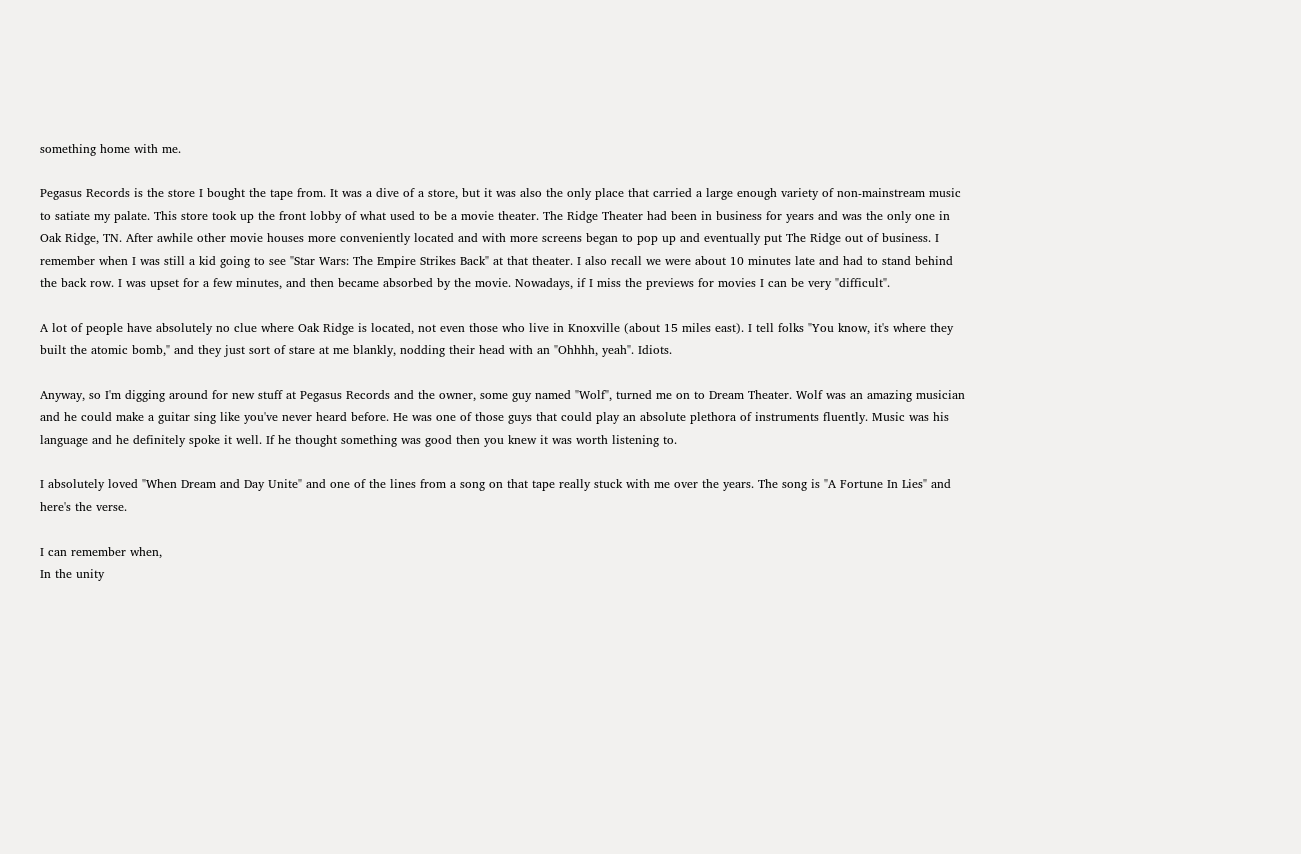something home with me.

Pegasus Records is the store I bought the tape from. It was a dive of a store, but it was also the only place that carried a large enough variety of non-mainstream music to satiate my palate. This store took up the front lobby of what used to be a movie theater. The Ridge Theater had been in business for years and was the only one in Oak Ridge, TN. After awhile other movie houses more conveniently located and with more screens began to pop up and eventually put The Ridge out of business. I remember when I was still a kid going to see "Star Wars: The Empire Strikes Back" at that theater. I also recall we were about 10 minutes late and had to stand behind the back row. I was upset for a few minutes, and then became absorbed by the movie. Nowadays, if I miss the previews for movies I can be very "difficult".

A lot of people have absolutely no clue where Oak Ridge is located, not even those who live in Knoxville (about 15 miles east). I tell folks "You know, it's where they built the atomic bomb," and they just sort of stare at me blankly, nodding their head with an "Ohhhh, yeah". Idiots.

Anyway, so I'm digging around for new stuff at Pegasus Records and the owner, some guy named "Wolf", turned me on to Dream Theater. Wolf was an amazing musician and he could make a guitar sing like you've never heard before. He was one of those guys that could play an absolute plethora of instruments fluently. Music was his language and he definitely spoke it well. If he thought something was good then you knew it was worth listening to.

I absolutely loved "When Dream and Day Unite" and one of the lines from a song on that tape really stuck with me over the years. The song is "A Fortune In Lies" and here's the verse.

I can remember when,
In the unity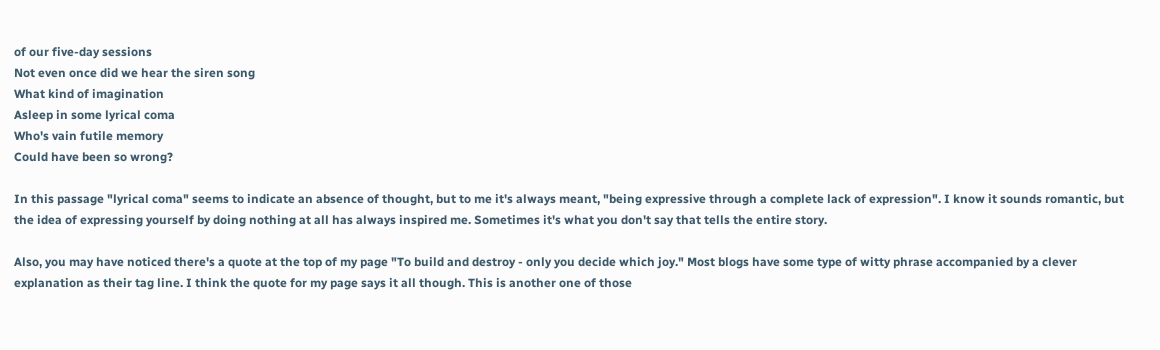of our five-day sessions
Not even once did we hear the siren song
What kind of imagination
Asleep in some lyrical coma
Who's vain futile memory
Could have been so wrong?

In this passage "lyrical coma" seems to indicate an absence of thought, but to me it's always meant, "being expressive through a complete lack of expression". I know it sounds romantic, but the idea of expressing yourself by doing nothing at all has always inspired me. Sometimes it's what you don't say that tells the entire story.

Also, you may have noticed there's a quote at the top of my page "To build and destroy - only you decide which joy." Most blogs have some type of witty phrase accompanied by a clever explanation as their tag line. I think the quote for my page says it all though. This is another one of those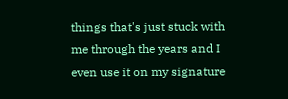things that's just stuck with me through the years and I even use it on my signature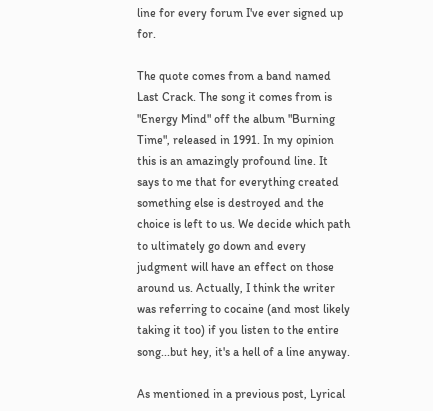line for every forum I've ever signed up for.

The quote comes from a band named Last Crack. The song it comes from is "Energy Mind" off the album "Burning Time", released in 1991. In my opinion this is an amazingly profound line. It says to me that for everything created something else is destroyed and the choice is left to us. We decide which path to ultimately go down and every judgment will have an effect on those around us. Actually, I think the writer was referring to cocaine (and most likely taking it too) if you listen to the entire song...but hey, it's a hell of a line anyway.

As mentioned in a previous post, Lyrical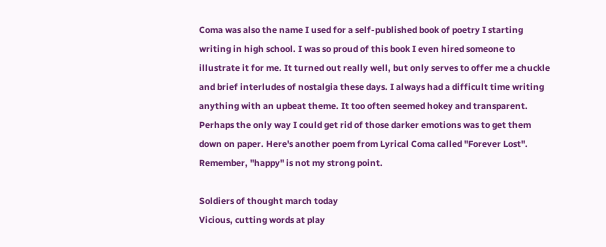Coma was also the name I used for a self-published book of poetry I starting writing in high school. I was so proud of this book I even hired someone to illustrate it for me. It turned out really well, but only serves to offer me a chuckle and brief interludes of nostalgia these days. I always had a difficult time writing anything with an upbeat theme. It too often seemed hokey and transparent. Perhaps the only way I could get rid of those darker emotions was to get them down on paper. Here's another poem from Lyrical Coma called "Forever Lost". Remember, "happy" is not my strong point.

Soldiers of thought march today
Vicious, cutting words at play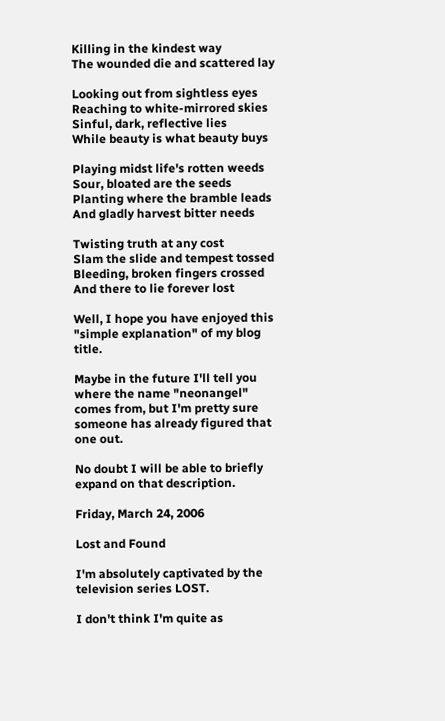Killing in the kindest way
The wounded die and scattered lay

Looking out from sightless eyes
Reaching to white-mirrored skies
Sinful, dark, reflective lies
While beauty is what beauty buys

Playing midst life's rotten weeds
Sour, bloated are the seeds
Planting where the bramble leads
And gladly harvest bitter needs

Twisting truth at any cost
Slam the slide and tempest tossed
Bleeding, broken fingers crossed
And there to lie forever lost

Well, I hope you have enjoyed this "simple explanation" of my blog title.

Maybe in the future I'll tell you where the name "neonangel" comes from, but I'm pretty sure someone has already figured that one out.

No doubt I will be able to briefly expand on that description.

Friday, March 24, 2006

Lost and Found

I'm absolutely captivated by the television series LOST.

I don't think I'm quite as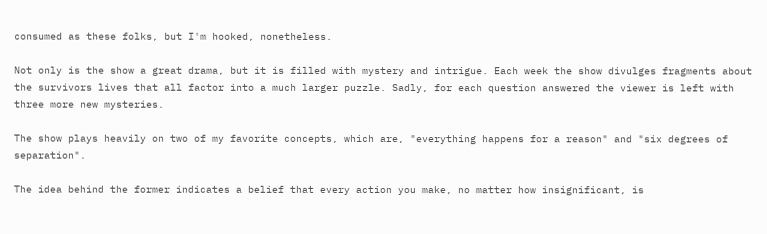consumed as these folks, but I'm hooked, nonetheless.

Not only is the show a great drama, but it is filled with mystery and intrigue. Each week the show divulges fragments about the survivors lives that all factor into a much larger puzzle. Sadly, for each question answered the viewer is left with three more new mysteries.

The show plays heavily on two of my favorite concepts, which are, "everything happens for a reason" and "six degrees of separation".

The idea behind the former indicates a belief that every action you make, no matter how insignificant, is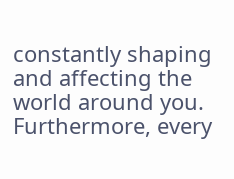constantly shaping and affecting the world around you. Furthermore, every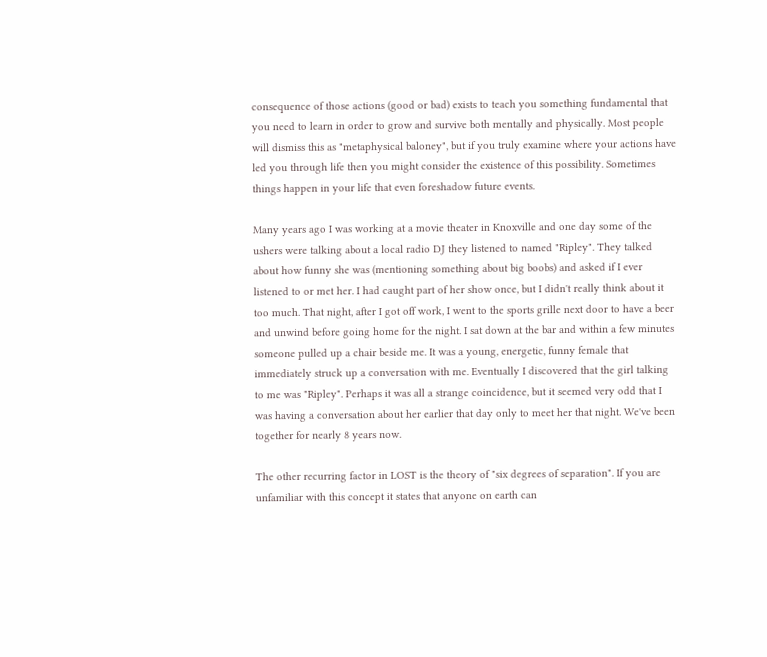consequence of those actions (good or bad) exists to teach you something fundamental that you need to learn in order to grow and survive both mentally and physically. Most people will dismiss this as "metaphysical baloney", but if you truly examine where your actions have led you through life then you might consider the existence of this possibility. Sometimes things happen in your life that even foreshadow future events.

Many years ago I was working at a movie theater in Knoxville and one day some of the ushers were talking about a local radio DJ they listened to named "Ripley". They talked about how funny she was (mentioning something about big boobs) and asked if I ever listened to or met her. I had caught part of her show once, but I didn't really think about it too much. That night, after I got off work, I went to the sports grille next door to have a beer and unwind before going home for the night. I sat down at the bar and within a few minutes someone pulled up a chair beside me. It was a young, energetic, funny female that immediately struck up a conversation with me. Eventually I discovered that the girl talking to me was "Ripley". Perhaps it was all a strange coincidence, but it seemed very odd that I was having a conversation about her earlier that day only to meet her that night. We've been together for nearly 8 years now.

The other recurring factor in LOST is the theory of "six degrees of separation". If you are unfamiliar with this concept it states that anyone on earth can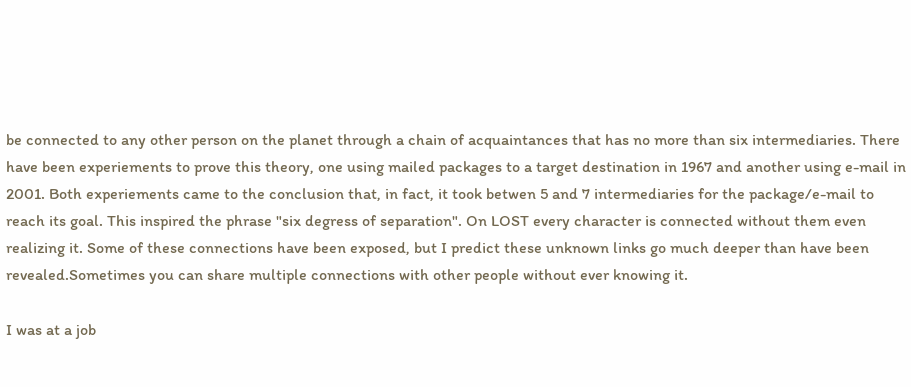be connected to any other person on the planet through a chain of acquaintances that has no more than six intermediaries. There have been experiements to prove this theory, one using mailed packages to a target destination in 1967 and another using e-mail in 2001. Both experiements came to the conclusion that, in fact, it took betwen 5 and 7 intermediaries for the package/e-mail to reach its goal. This inspired the phrase "six degress of separation". On LOST every character is connected without them even realizing it. Some of these connections have been exposed, but I predict these unknown links go much deeper than have been revealed.Sometimes you can share multiple connections with other people without ever knowing it.

I was at a job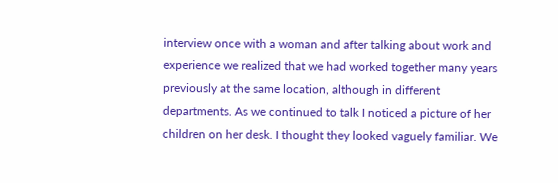interview once with a woman and after talking about work and experience we realized that we had worked together many years previously at the same location, although in different departments. As we continued to talk I noticed a picture of her children on her desk. I thought they looked vaguely familiar. We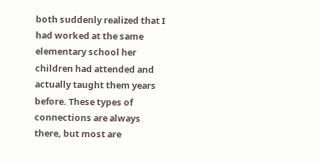both suddenly realized that I had worked at the same elementary school her children had attended and actually taught them years before. These types of connections are always there, but most are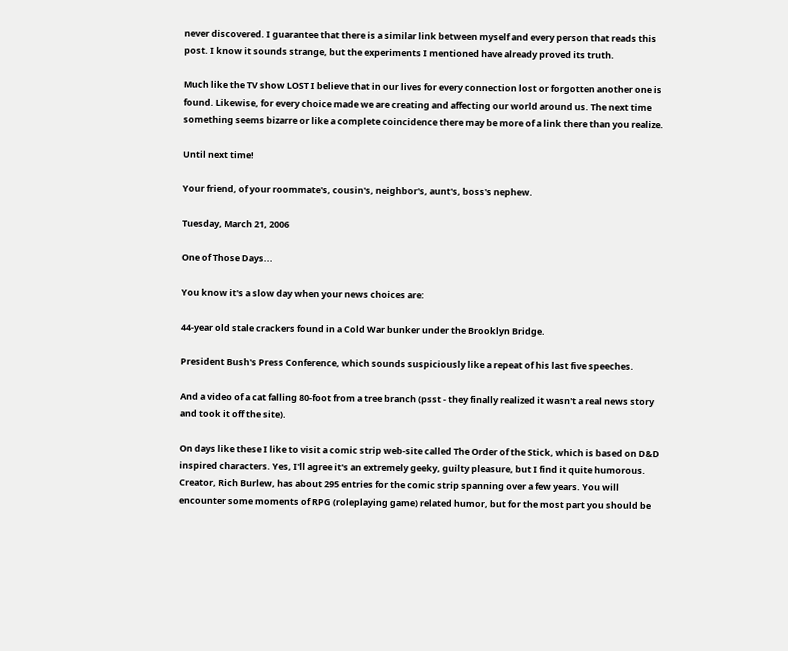never discovered. I guarantee that there is a similar link between myself and every person that reads this post. I know it sounds strange, but the experiments I mentioned have already proved its truth.

Much like the TV show LOST I believe that in our lives for every connection lost or forgotten another one is found. Likewise, for every choice made we are creating and affecting our world around us. The next time something seems bizarre or like a complete coincidence there may be more of a link there than you realize.

Until next time!

Your friend, of your roommate's, cousin's, neighbor's, aunt's, boss's nephew.

Tuesday, March 21, 2006

One of Those Days...

You know it's a slow day when your news choices are:

44-year old stale crackers found in a Cold War bunker under the Brooklyn Bridge.

President Bush's Press Conference, which sounds suspiciously like a repeat of his last five speeches.

And a video of a cat falling 80-foot from a tree branch (psst - they finally realized it wasn't a real news story and took it off the site).

On days like these I like to visit a comic strip web-site called The Order of the Stick, which is based on D&D inspired characters. Yes, I'll agree it's an extremely geeky, guilty pleasure, but I find it quite humorous. Creator, Rich Burlew, has about 295 entries for the comic strip spanning over a few years. You will encounter some moments of RPG (roleplaying game) related humor, but for the most part you should be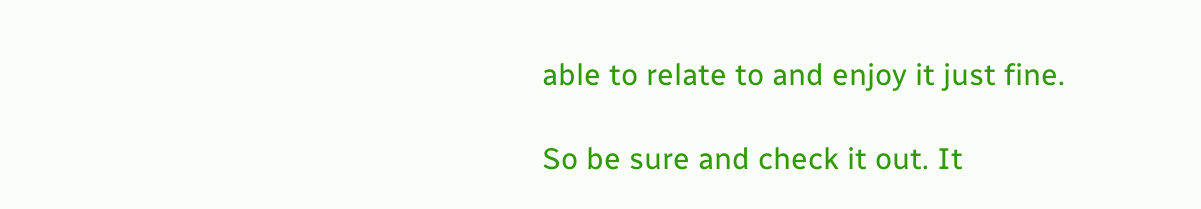able to relate to and enjoy it just fine.

So be sure and check it out. It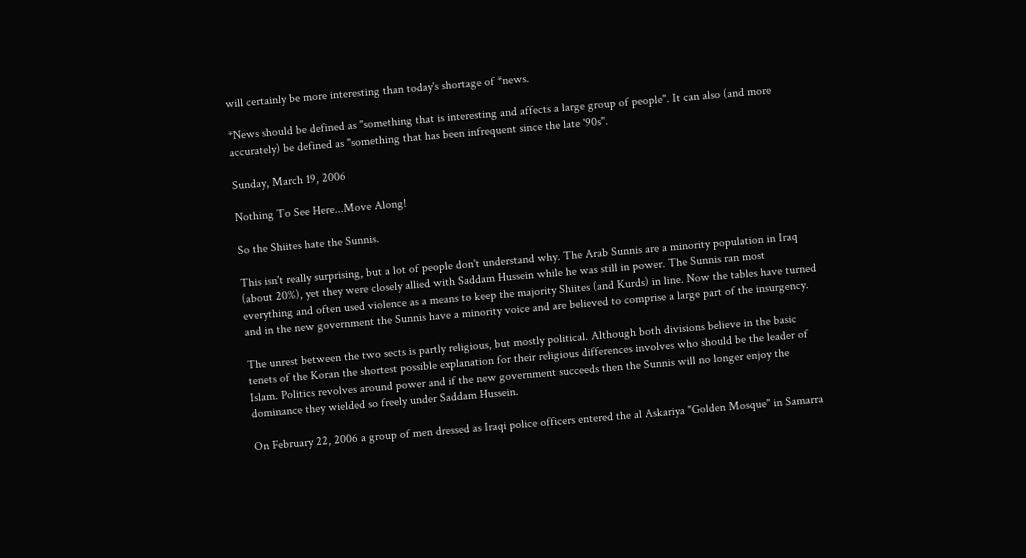will certainly be more interesting than today's shortage of *news.

*News should be defined as "something that is interesting and affects a large group of people". It can also (and more accurately) be defined as "something that has been infrequent since the late '90s".

Sunday, March 19, 2006

Nothing To See Here...Move Along!

So the Shiites hate the Sunnis.

This isn't really surprising, but a lot of people don't understand why. The Arab Sunnis are a minority population in Iraq (about 20%), yet they were closely allied with Saddam Hussein while he was still in power. The Sunnis ran most everything and often used violence as a means to keep the majority Shiites (and Kurds) in line. Now the tables have turned and in the new government the Sunnis have a minority voice and are believed to comprise a large part of the insurgency.

The unrest between the two sects is partly religious, but mostly political. Although both divisions believe in the basic tenets of the Koran the shortest possible explanation for their religious differences involves who should be the leader of Islam. Politics revolves around power and if the new government succeeds then the Sunnis will no longer enjoy the dominance they wielded so freely under Saddam Hussein.

On February 22, 2006 a group of men dressed as Iraqi police officers entered the al Askariya "Golden Mosque" in Samarra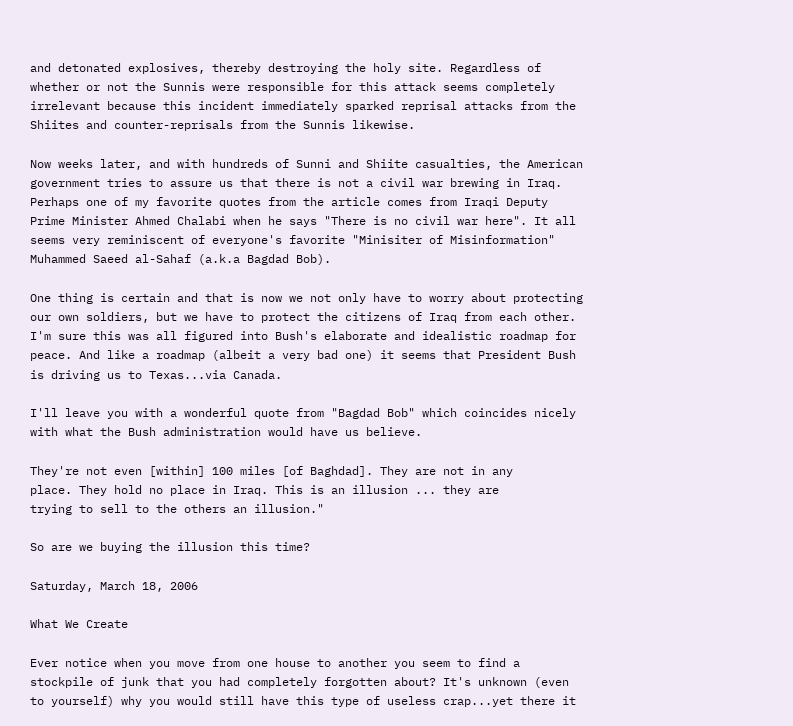and detonated explosives, thereby destroying the holy site. Regardless of whether or not the Sunnis were responsible for this attack seems completely irrelevant because this incident immediately sparked reprisal attacks from the Shiites and counter-reprisals from the Sunnis likewise.

Now weeks later, and with hundreds of Sunni and Shiite casualties, the American government tries to assure us that there is not a civil war brewing in Iraq. Perhaps one of my favorite quotes from the article comes from Iraqi Deputy Prime Minister Ahmed Chalabi when he says "There is no civil war here". It all seems very reminiscent of everyone's favorite "Minisiter of Misinformation" Muhammed Saeed al-Sahaf (a.k.a Bagdad Bob).

One thing is certain and that is now we not only have to worry about protecting our own soldiers, but we have to protect the citizens of Iraq from each other. I'm sure this was all figured into Bush's elaborate and idealistic roadmap for peace. And like a roadmap (albeit a very bad one) it seems that President Bush is driving us to Texas...via Canada.

I'll leave you with a wonderful quote from "Bagdad Bob" which coincides nicely with what the Bush administration would have us believe.

They're not even [within] 100 miles [of Baghdad]. They are not in any
place. They hold no place in Iraq. This is an illusion ... they are
trying to sell to the others an illusion."

So are we buying the illusion this time?

Saturday, March 18, 2006

What We Create

Ever notice when you move from one house to another you seem to find a stockpile of junk that you had completely forgotten about? It's unknown (even to yourself) why you would still have this type of useless crap...yet there it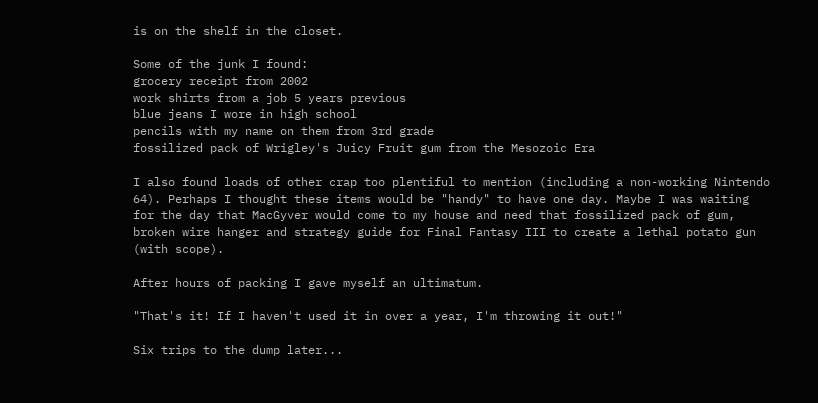is on the shelf in the closet.

Some of the junk I found:
grocery receipt from 2002
work shirts from a job 5 years previous
blue jeans I wore in high school
pencils with my name on them from 3rd grade
fossilized pack of Wrigley's Juicy Fruit gum from the Mesozoic Era

I also found loads of other crap too plentiful to mention (including a non-working Nintendo 64). Perhaps I thought these items would be "handy" to have one day. Maybe I was waiting for the day that MacGyver would come to my house and need that fossilized pack of gum, broken wire hanger and strategy guide for Final Fantasy III to create a lethal potato gun (with scope).

After hours of packing I gave myself an ultimatum.

"That's it! If I haven't used it in over a year, I'm throwing it out!"

Six trips to the dump later...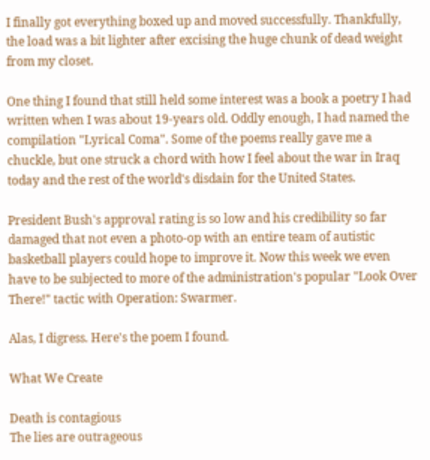I finally got everything boxed up and moved successfully. Thankfully, the load was a bit lighter after excising the huge chunk of dead weight from my closet.

One thing I found that still held some interest was a book a poetry I had written when I was about 19-years old. Oddly enough, I had named the compilation "Lyrical Coma". Some of the poems really gave me a chuckle, but one struck a chord with how I feel about the war in Iraq today and the rest of the world's disdain for the United States.

President Bush's approval rating is so low and his credibility so far damaged that not even a photo-op with an entire team of autistic basketball players could hope to improve it. Now this week we even have to be subjected to more of the administration's popular "Look Over There!" tactic with Operation: Swarmer.

Alas, I digress. Here's the poem I found.

What We Create

Death is contagious
The lies are outrageous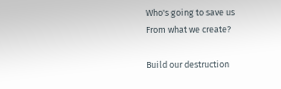Who's going to save us
From what we create?

Build our destruction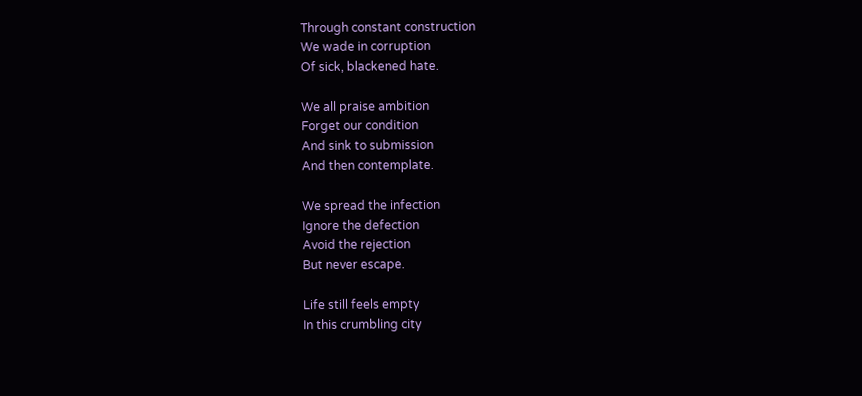Through constant construction
We wade in corruption
Of sick, blackened hate.

We all praise ambition
Forget our condition
And sink to submission
And then contemplate.

We spread the infection
Ignore the defection
Avoid the rejection
But never escape.

Life still feels empty
In this crumbling city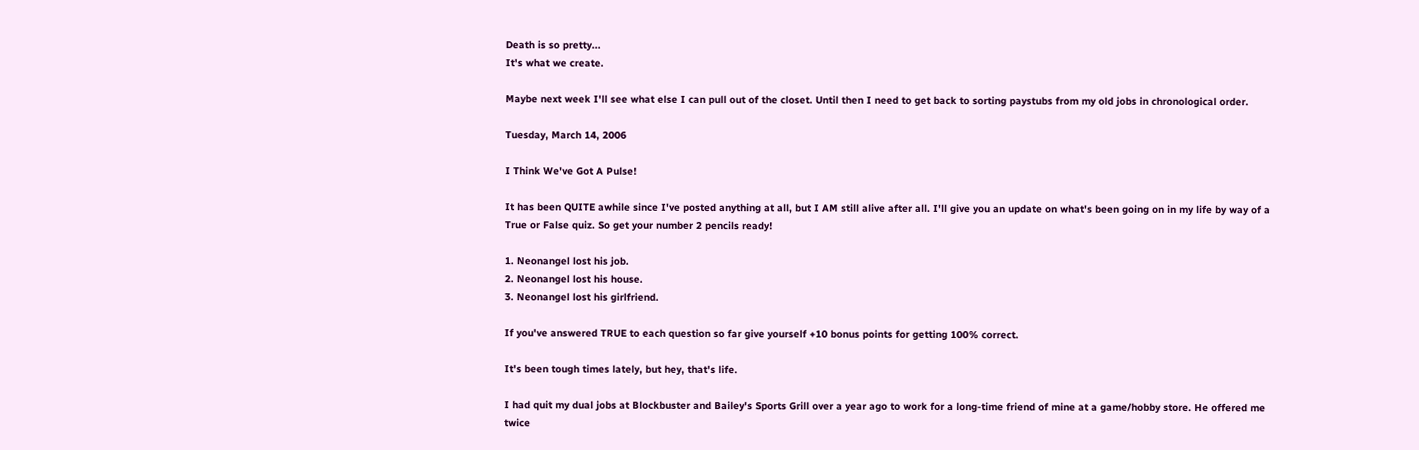Death is so pretty...
It's what we create.

Maybe next week I'll see what else I can pull out of the closet. Until then I need to get back to sorting paystubs from my old jobs in chronological order.

Tuesday, March 14, 2006

I Think We've Got A Pulse!

It has been QUITE awhile since I've posted anything at all, but I AM still alive after all. I'll give you an update on what's been going on in my life by way of a True or False quiz. So get your number 2 pencils ready!

1. Neonangel lost his job.
2. Neonangel lost his house.
3. Neonangel lost his girlfriend.

If you've answered TRUE to each question so far give yourself +10 bonus points for getting 100% correct.

It's been tough times lately, but hey, that's life.

I had quit my dual jobs at Blockbuster and Bailey's Sports Grill over a year ago to work for a long-time friend of mine at a game/hobby store. He offered me twice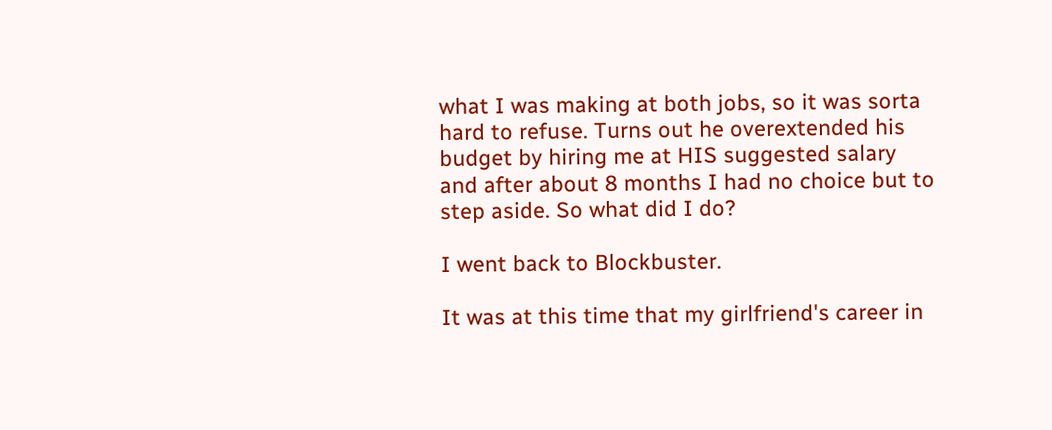what I was making at both jobs, so it was sorta hard to refuse. Turns out he overextended his budget by hiring me at HIS suggested salary and after about 8 months I had no choice but to step aside. So what did I do?

I went back to Blockbuster.

It was at this time that my girlfriend's career in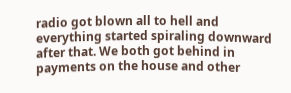radio got blown all to hell and everything started spiraling downward after that. We both got behind in payments on the house and other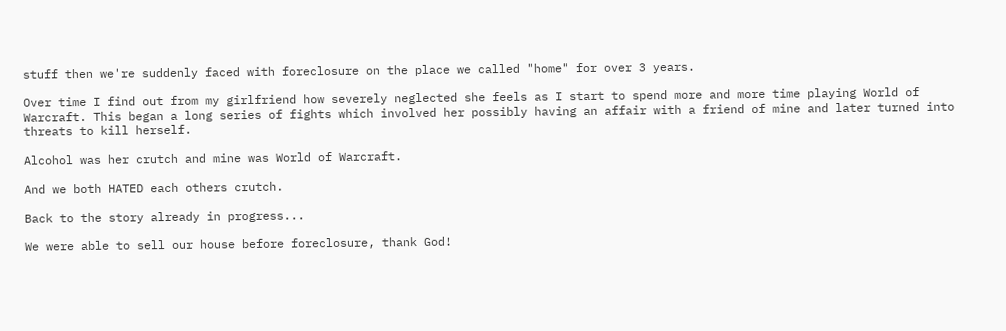stuff then we're suddenly faced with foreclosure on the place we called "home" for over 3 years.

Over time I find out from my girlfriend how severely neglected she feels as I start to spend more and more time playing World of Warcraft. This began a long series of fights which involved her possibly having an affair with a friend of mine and later turned into threats to kill herself.

Alcohol was her crutch and mine was World of Warcraft.

And we both HATED each others crutch.

Back to the story already in progress...

We were able to sell our house before foreclosure, thank God!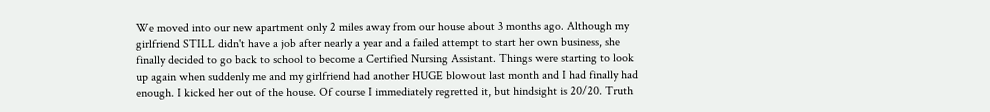We moved into our new apartment only 2 miles away from our house about 3 months ago. Although my girlfriend STILL didn't have a job after nearly a year and a failed attempt to start her own business, she finally decided to go back to school to become a Certified Nursing Assistant. Things were starting to look up again when suddenly me and my girlfriend had another HUGE blowout last month and I had finally had enough. I kicked her out of the house. Of course I immediately regretted it, but hindsight is 20/20. Truth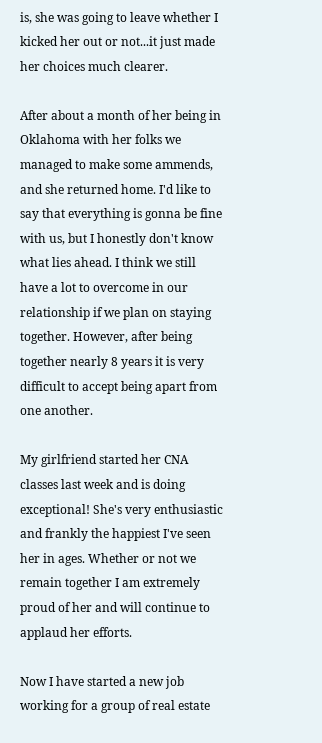is, she was going to leave whether I kicked her out or not...it just made her choices much clearer.

After about a month of her being in Oklahoma with her folks we managed to make some ammends, and she returned home. I'd like to say that everything is gonna be fine with us, but I honestly don't know what lies ahead. I think we still have a lot to overcome in our relationship if we plan on staying together. However, after being together nearly 8 years it is very difficult to accept being apart from one another.

My girlfriend started her CNA classes last week and is doing exceptional! She's very enthusiastic and frankly the happiest I've seen her in ages. Whether or not we remain together I am extremely proud of her and will continue to applaud her efforts.

Now I have started a new job working for a group of real estate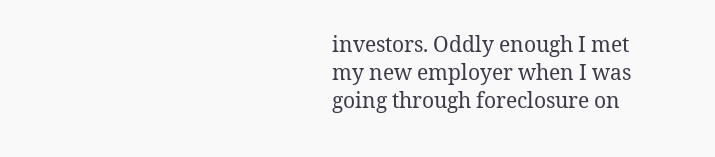investors. Oddly enough I met my new employer when I was going through foreclosure on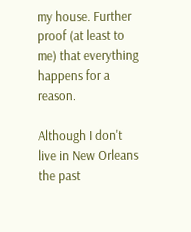my house. Further proof (at least to me) that everything happens for a reason.

Although I don't live in New Orleans the past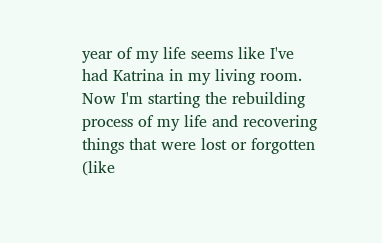year of my life seems like I've had Katrina in my living room. Now I'm starting the rebuilding process of my life and recovering things that were lost or forgotten (like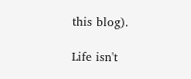this blog).

Life isn't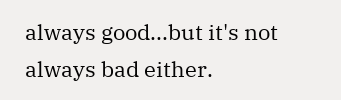always good...but it's not always bad either.